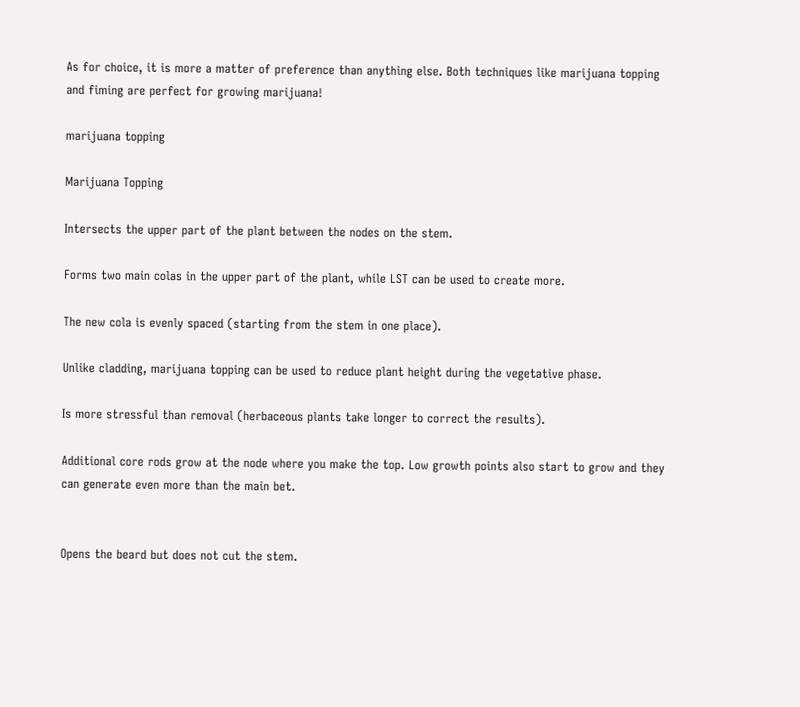As for choice, it is more a matter of preference than anything else. Both techniques like marijuana topping and fiming are perfect for growing marijuana!

marijuana topping

Marijuana Topping

Intersects the upper part of the plant between the nodes on the stem.

Forms two main colas in the upper part of the plant, while LST can be used to create more.

The new cola is evenly spaced (starting from the stem in one place).

Unlike cladding, marijuana topping can be used to reduce plant height during the vegetative phase.

Is more stressful than removal (herbaceous plants take longer to correct the results).

Additional core rods grow at the node where you make the top. Low growth points also start to grow and they can generate even more than the main bet.


Opens the beard but does not cut the stem.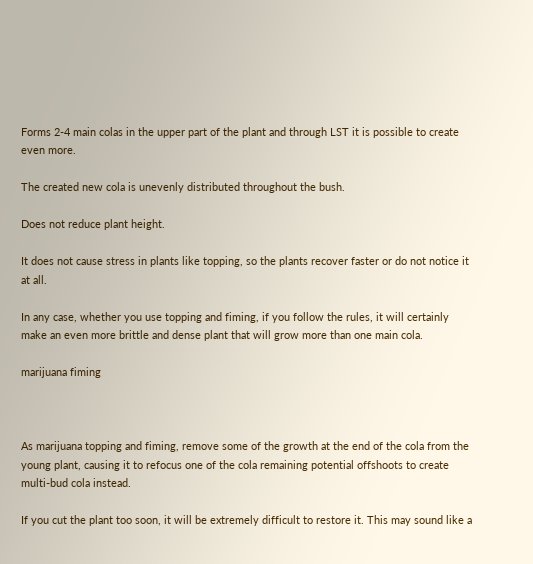Forms 2-4 main colas in the upper part of the plant and through LST it is possible to create even more.

The created new cola is unevenly distributed throughout the bush.

Does not reduce plant height.

It does not cause stress in plants like topping, so the plants recover faster or do not notice it at all.

In any case, whether you use topping and fiming, if you follow the rules, it will certainly make an even more brittle and dense plant that will grow more than one main cola.

marijuana fiming



As marijuana topping and fiming, remove some of the growth at the end of the cola from the young plant, causing it to refocus one of the cola remaining potential offshoots to create multi-bud cola instead.

If you cut the plant too soon, it will be extremely difficult to restore it. This may sound like a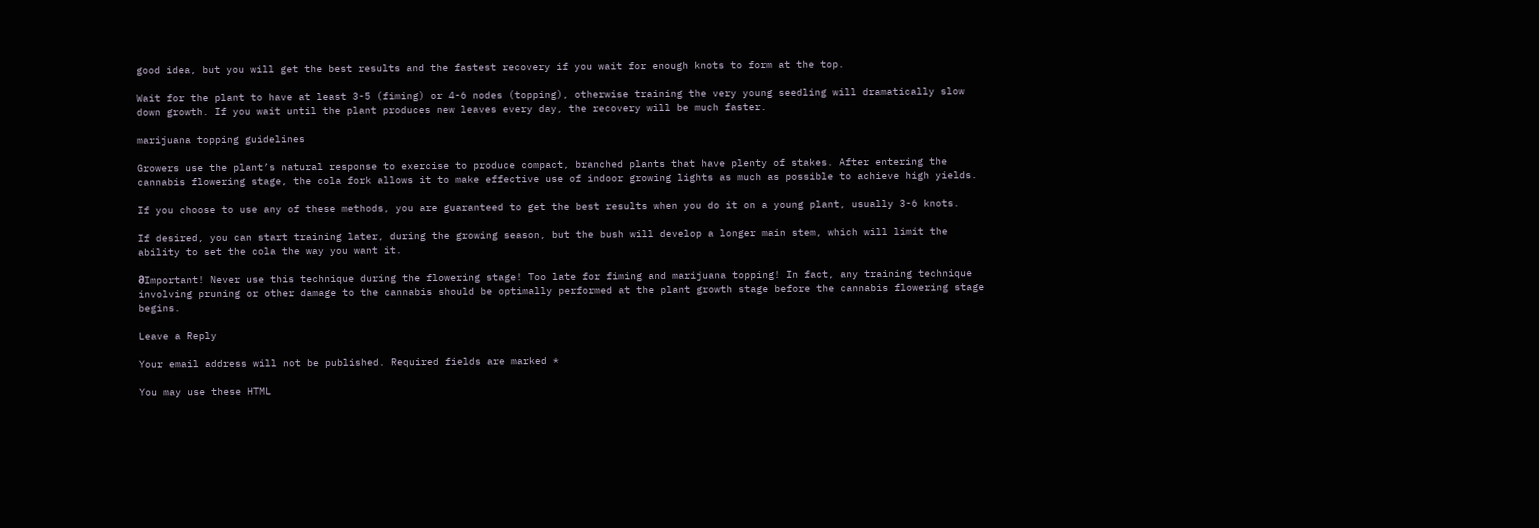good idea, but you will get the best results and the fastest recovery if you wait for enough knots to form at the top.

Wait for the plant to have at least 3-5 (fiming) or 4-6 nodes (topping), otherwise training the very young seedling will dramatically slow down growth. If you wait until the plant produces new leaves every day, the recovery will be much faster.

marijuana topping guidelines

Growers use the plant’s natural response to exercise to produce compact, branched plants that have plenty of stakes. After entering the cannabis flowering stage, the cola fork allows it to make effective use of indoor growing lights as much as possible to achieve high yields.

If you choose to use any of these methods, you are guaranteed to get the best results when you do it on a young plant, usually 3-6 knots.

If desired, you can start training later, during the growing season, but the bush will develop a longer main stem, which will limit the ability to set the cola the way you want it.

ᲛImportant! Never use this technique during the flowering stage! Too late for fiming and marijuana topping! In fact, any training technique involving pruning or other damage to the cannabis should be optimally performed at the plant growth stage before the cannabis flowering stage begins.

Leave a Reply

Your email address will not be published. Required fields are marked *

You may use these HTML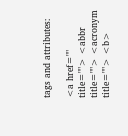tags and attributes:

<a href="" title=""> <abbr title=""> <acronym title=""> <b>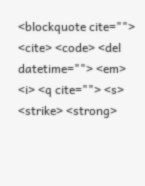<blockquote cite=""> <cite> <code> <del datetime=""> <em> <i> <q cite=""> <s> <strike> <strong>